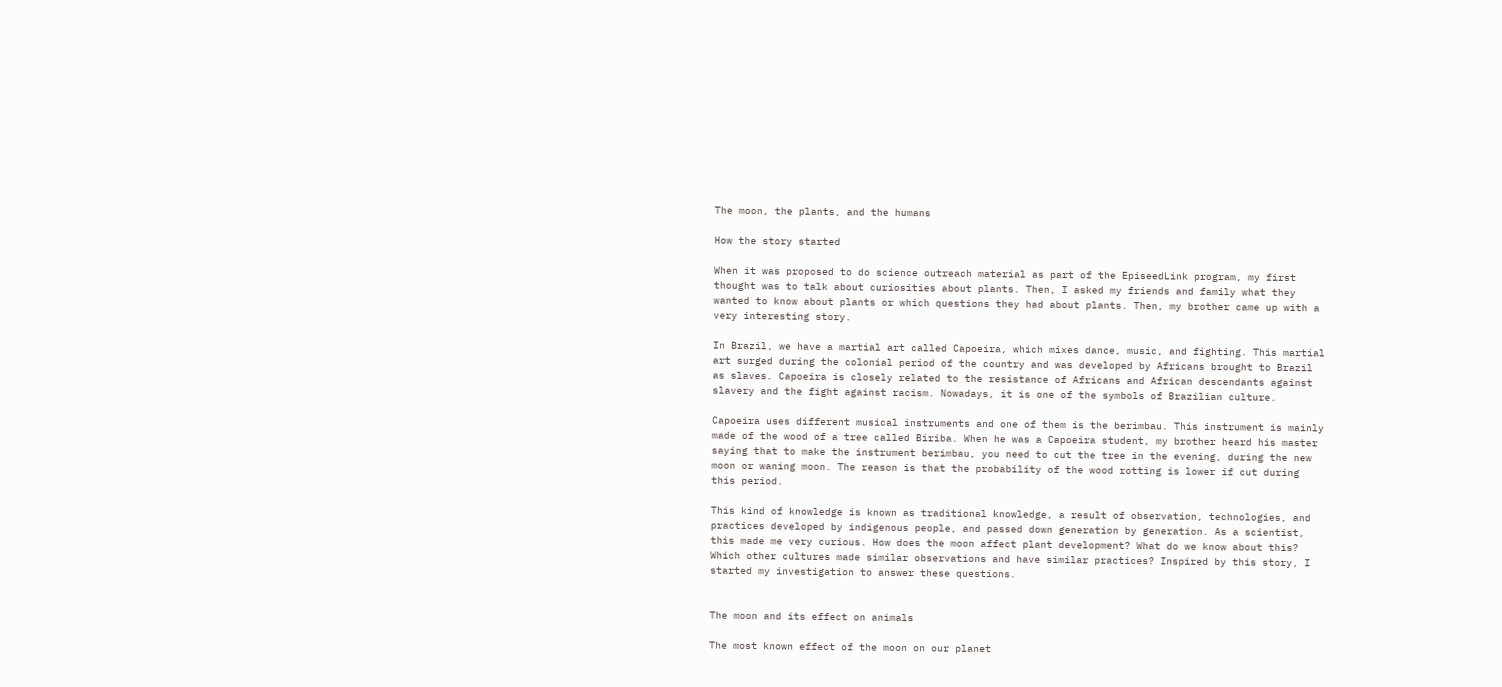The moon, the plants, and the humans

How the story started

When it was proposed to do science outreach material as part of the EpiseedLink program, my first thought was to talk about curiosities about plants. Then, I asked my friends and family what they wanted to know about plants or which questions they had about plants. Then, my brother came up with a very interesting story.

In Brazil, we have a martial art called Capoeira, which mixes dance, music, and fighting. This martial art surged during the colonial period of the country and was developed by Africans brought to Brazil as slaves. Capoeira is closely related to the resistance of Africans and African descendants against slavery and the fight against racism. Nowadays, it is one of the symbols of Brazilian culture.

Capoeira uses different musical instruments and one of them is the berimbau. This instrument is mainly made of the wood of a tree called Biriba. When he was a Capoeira student, my brother heard his master saying that to make the instrument berimbau, you need to cut the tree in the evening, during the new moon or waning moon. The reason is that the probability of the wood rotting is lower if cut during this period.

This kind of knowledge is known as traditional knowledge, a result of observation, technologies, and practices developed by indigenous people, and passed down generation by generation. As a scientist, this made me very curious. How does the moon affect plant development? What do we know about this? Which other cultures made similar observations and have similar practices? Inspired by this story, I started my investigation to answer these questions.


The moon and its effect on animals

The most known effect of the moon on our planet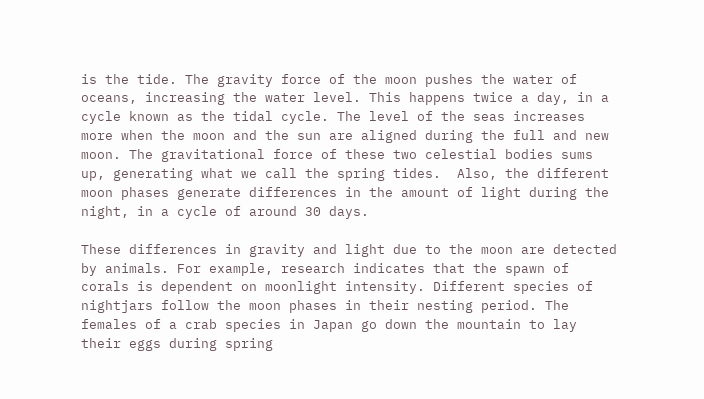is the tide. The gravity force of the moon pushes the water of oceans, increasing the water level. This happens twice a day, in a cycle known as the tidal cycle. The level of the seas increases more when the moon and the sun are aligned during the full and new moon. The gravitational force of these two celestial bodies sums up, generating what we call the spring tides.  Also, the different moon phases generate differences in the amount of light during the night, in a cycle of around 30 days.

These differences in gravity and light due to the moon are detected by animals. For example, research indicates that the spawn of corals is dependent on moonlight intensity. Different species of nightjars follow the moon phases in their nesting period. The females of a crab species in Japan go down the mountain to lay their eggs during spring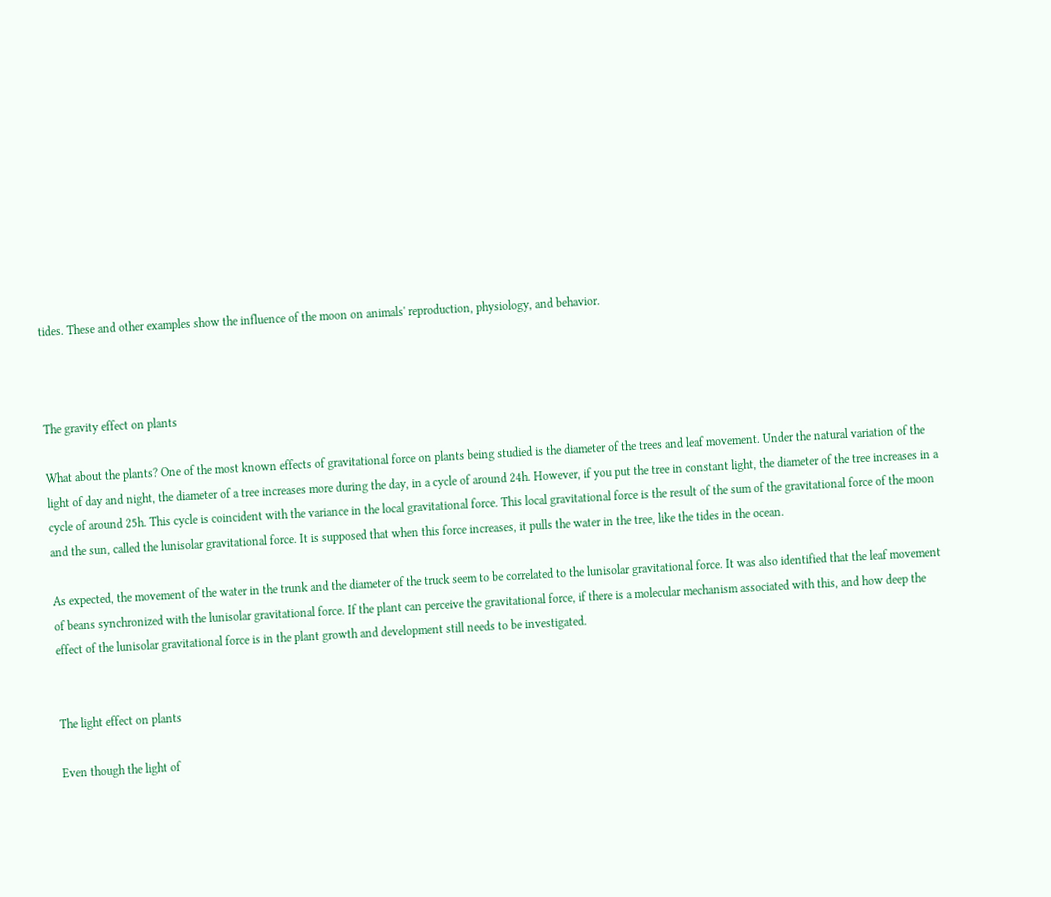tides. These and other examples show the influence of the moon on animals' reproduction, physiology, and behavior.



The gravity effect on plants

What about the plants? One of the most known effects of gravitational force on plants being studied is the diameter of the trees and leaf movement. Under the natural variation of the light of day and night, the diameter of a tree increases more during the day, in a cycle of around 24h. However, if you put the tree in constant light, the diameter of the tree increases in a cycle of around 25h. This cycle is coincident with the variance in the local gravitational force. This local gravitational force is the result of the sum of the gravitational force of the moon and the sun, called the lunisolar gravitational force. It is supposed that when this force increases, it pulls the water in the tree, like the tides in the ocean.

As expected, the movement of the water in the trunk and the diameter of the truck seem to be correlated to the lunisolar gravitational force. It was also identified that the leaf movement of beans synchronized with the lunisolar gravitational force. If the plant can perceive the gravitational force, if there is a molecular mechanism associated with this, and how deep the effect of the lunisolar gravitational force is in the plant growth and development still needs to be investigated.


The light effect on plants

Even though the light of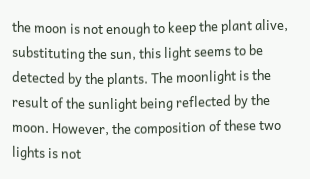the moon is not enough to keep the plant alive, substituting the sun, this light seems to be detected by the plants. The moonlight is the result of the sunlight being reflected by the moon. However, the composition of these two lights is not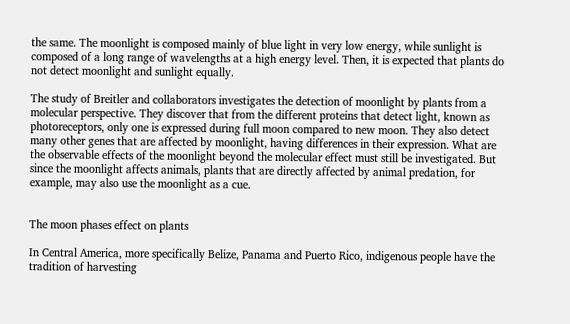the same. The moonlight is composed mainly of blue light in very low energy, while sunlight is composed of a long range of wavelengths at a high energy level. Then, it is expected that plants do not detect moonlight and sunlight equally.

The study of Breitler and collaborators investigates the detection of moonlight by plants from a molecular perspective. They discover that from the different proteins that detect light, known as photoreceptors, only one is expressed during full moon compared to new moon. They also detect many other genes that are affected by moonlight, having differences in their expression. What are the observable effects of the moonlight beyond the molecular effect must still be investigated. But since the moonlight affects animals, plants that are directly affected by animal predation, for example, may also use the moonlight as a cue.


The moon phases effect on plants

In Central America, more specifically Belize, Panama and Puerto Rico, indigenous people have the tradition of harvesting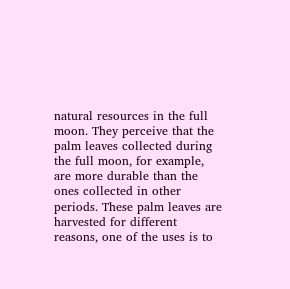natural resources in the full moon. They perceive that the palm leaves collected during the full moon, for example, are more durable than the ones collected in other periods. These palm leaves are harvested for different reasons, one of the uses is to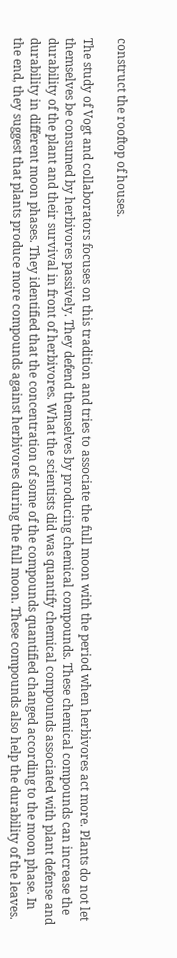construct the rooftop of houses.

The study of Vogt and collaborators focuses on this tradition and tries to associate the full moon with the period when herbivores act more. Plants do not let themselves be consumed by herbivores passively. They defend themselves by producing chemical compounds. These chemical compounds can increase the durability of the plant and their survival in front of herbivores. What the scientists did was quantify chemical compounds associated with plant defense and durability in different moon phases. They identified that the concentration of some of the compounds quantified changed according to the moon phase. In the end, they suggest that plants produce more compounds against herbivores during the full moon. These compounds also help the durability of the leaves.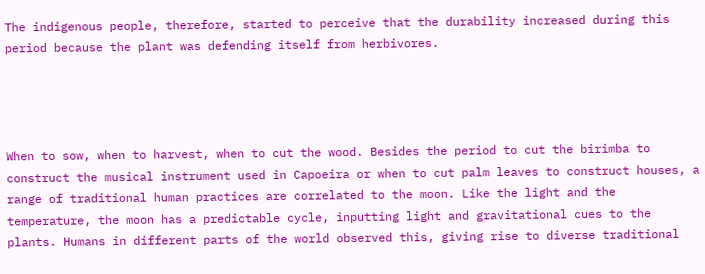The indigenous people, therefore, started to perceive that the durability increased during this period because the plant was defending itself from herbivores.




When to sow, when to harvest, when to cut the wood. Besides the period to cut the birimba to construct the musical instrument used in Capoeira or when to cut palm leaves to construct houses, a range of traditional human practices are correlated to the moon. Like the light and the temperature, the moon has a predictable cycle, inputting light and gravitational cues to the plants. Humans in different parts of the world observed this, giving rise to diverse traditional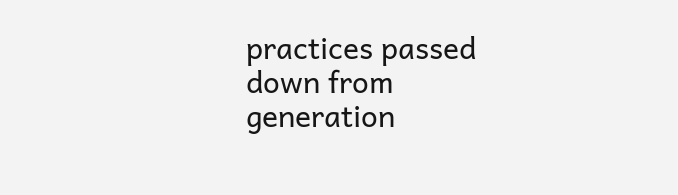practices passed down from generation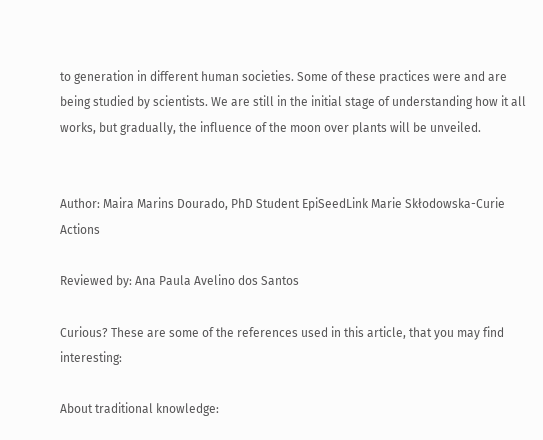to generation in different human societies. Some of these practices were and are being studied by scientists. We are still in the initial stage of understanding how it all works, but gradually, the influence of the moon over plants will be unveiled.


Author: Maira Marins Dourado, PhD Student EpiSeedLink Marie Skłodowska-Curie Actions

Reviewed by: Ana Paula Avelino dos Santos

Curious? These are some of the references used in this article, that you may find interesting:

About traditional knowledge: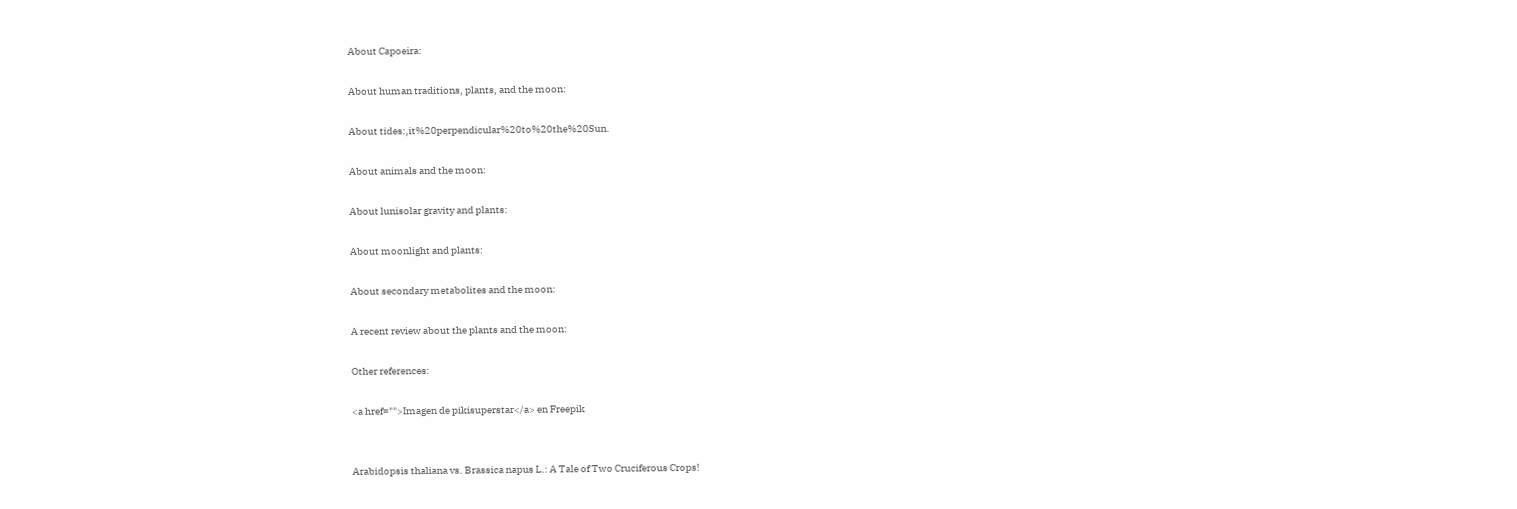About Capoeira:

About human traditions, plants, and the moon:

About tides:,it%20perpendicular%20to%20the%20Sun.

About animals and the moon:

About lunisolar gravity and plants:

About moonlight and plants:

About secondary metabolites and the moon:

A recent review about the plants and the moon:

Other references:

<a href="">Imagen de pikisuperstar</a> en Freepik


Arabidopsis thaliana vs. Brassica napus L.: A Tale of Two Cruciferous Crops!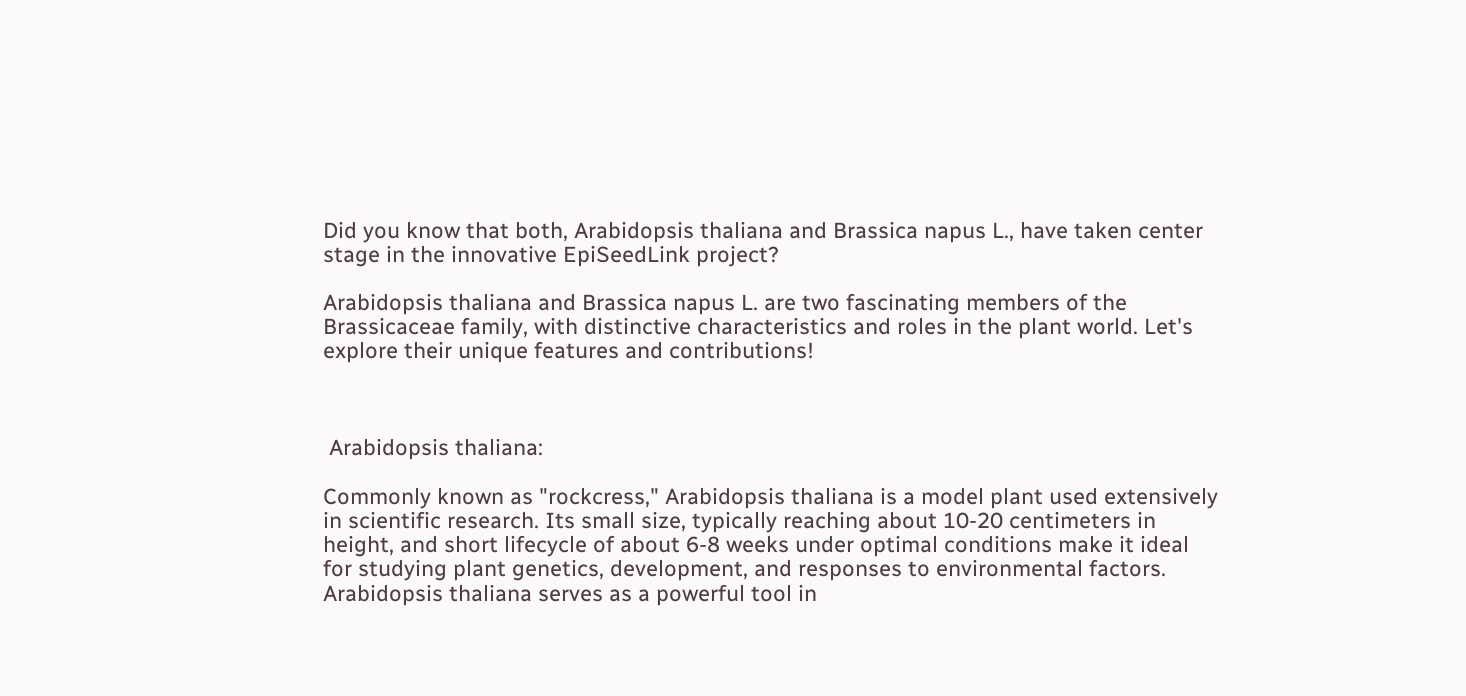Did you know that both, Arabidopsis thaliana and Brassica napus L., have taken center stage in the innovative EpiSeedLink project?

Arabidopsis thaliana and Brassica napus L. are two fascinating members of the Brassicaceae family, with distinctive characteristics and roles in the plant world. Let's explore their unique features and contributions!



 Arabidopsis thaliana:

Commonly known as "rockcress," Arabidopsis thaliana is a model plant used extensively in scientific research. Its small size, typically reaching about 10-20 centimeters in height, and short lifecycle of about 6-8 weeks under optimal conditions make it ideal for studying plant genetics, development, and responses to environmental factors. Arabidopsis thaliana serves as a powerful tool in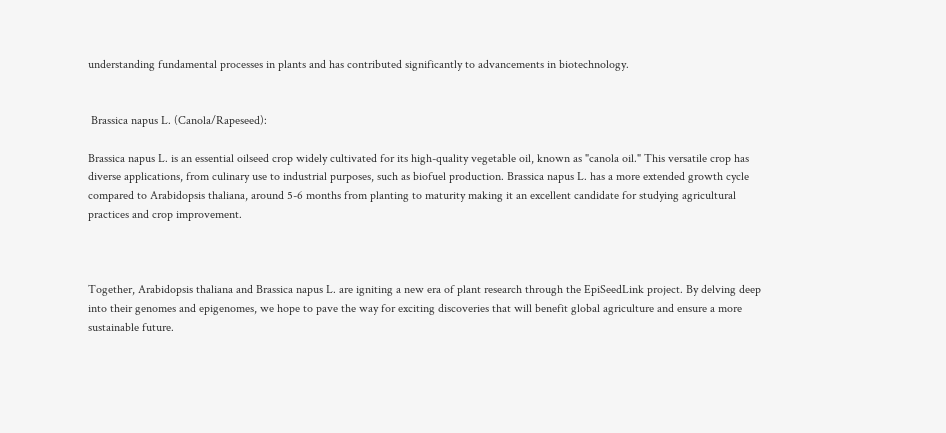understanding fundamental processes in plants and has contributed significantly to advancements in biotechnology.


 Brassica napus L. (Canola/Rapeseed):

Brassica napus L. is an essential oilseed crop widely cultivated for its high-quality vegetable oil, known as "canola oil." This versatile crop has diverse applications, from culinary use to industrial purposes, such as biofuel production. Brassica napus L. has a more extended growth cycle compared to Arabidopsis thaliana, around 5-6 months from planting to maturity making it an excellent candidate for studying agricultural practices and crop improvement.



Together, Arabidopsis thaliana and Brassica napus L. are igniting a new era of plant research through the EpiSeedLink project. By delving deep into their genomes and epigenomes, we hope to pave the way for exciting discoveries that will benefit global agriculture and ensure a more sustainable future.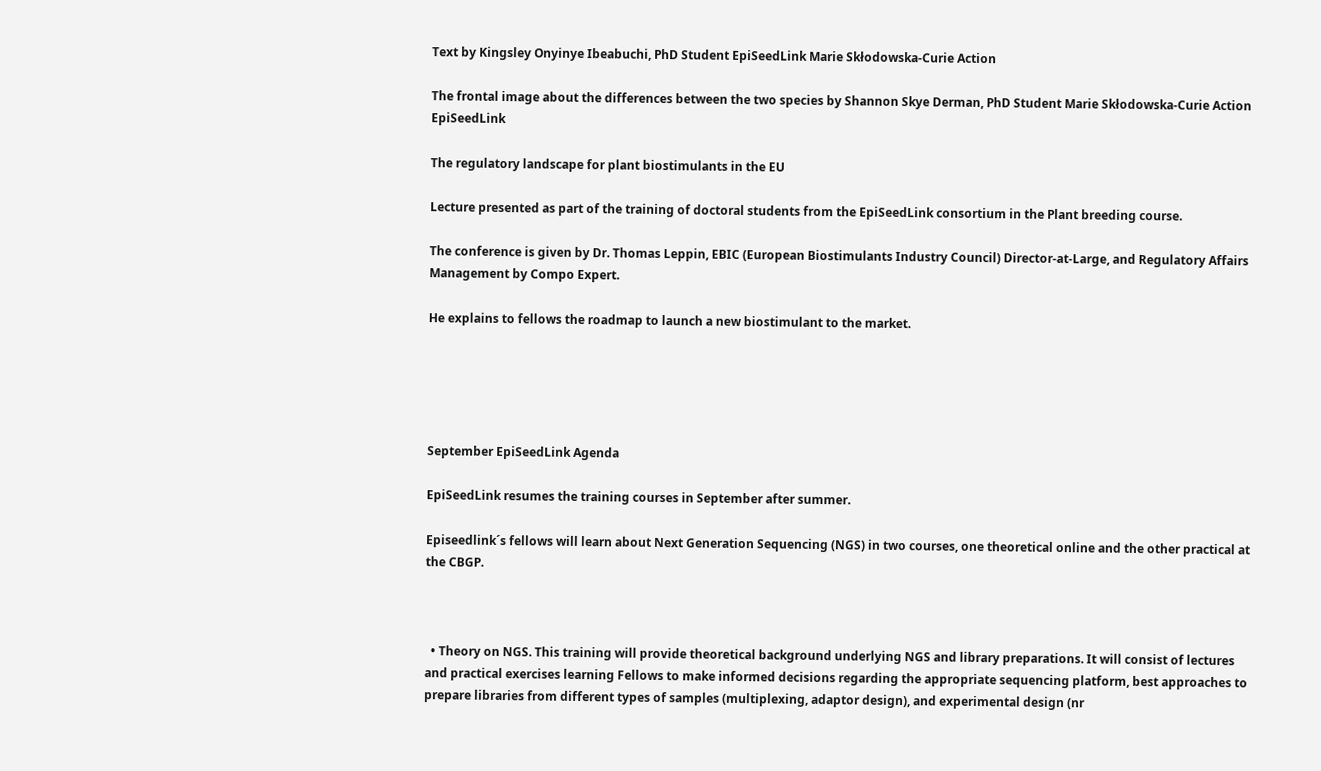Text by Kingsley Onyinye Ibeabuchi, PhD Student EpiSeedLink Marie Skłodowska-Curie Action

The frontal image about the differences between the two species by Shannon Skye Derman, PhD Student Marie Skłodowska-Curie Action EpiSeedLink

The regulatory landscape for plant biostimulants in the EU

Lecture presented as part of the training of doctoral students from the EpiSeedLink consortium in the Plant breeding course.

The conference is given by Dr. Thomas Leppin, EBIC (European Biostimulants Industry Council) Director-at-Large, and Regulatory Affairs Management by Compo Expert.

He explains to fellows the roadmap to launch a new biostimulant to the market.





September EpiSeedLink Agenda

EpiSeedLink resumes the training courses in September after summer.

Episeedlink´s fellows will learn about Next Generation Sequencing (NGS) in two courses, one theoretical online and the other practical at the CBGP.



  • Theory on NGS. This training will provide theoretical background underlying NGS and library preparations. It will consist of lectures and practical exercises learning Fellows to make informed decisions regarding the appropriate sequencing platform, best approaches to prepare libraries from different types of samples (multiplexing, adaptor design), and experimental design (nr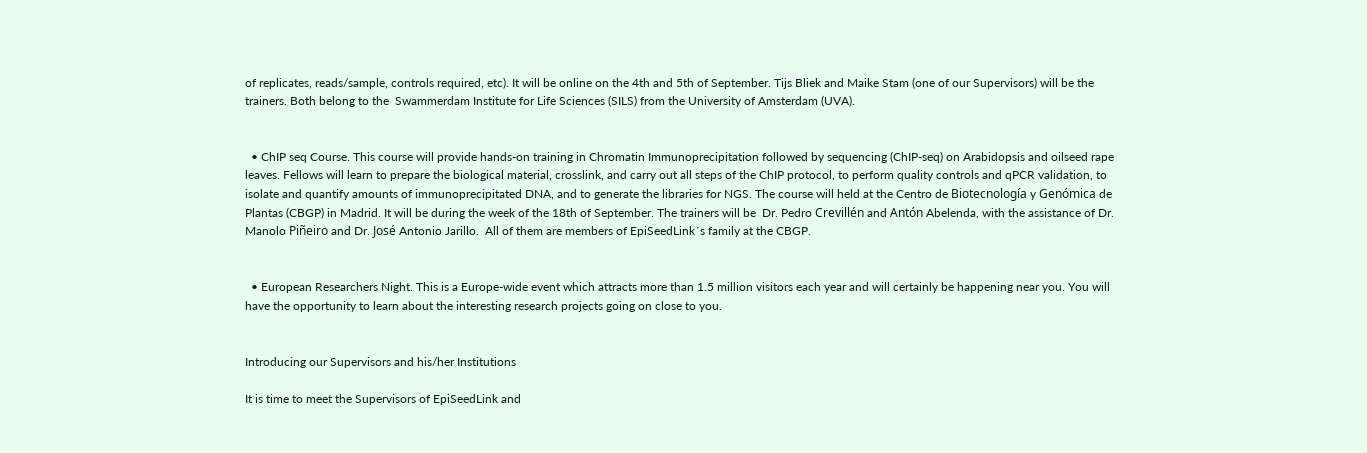of replicates, reads/sample, controls required, etc). It will be online on the 4th and 5th of September. Tijs Bliek and Maike Stam (one of our Supervisors) will be the trainers. Both belong to the  Swammerdam Institute for Life Sciences (SILS) from the University of Amsterdam (UVA).


  • ChIP seq Course. This course will provide hands-on training in Chromatin Immunoprecipitation followed by sequencing (ChIP-seq) on Arabidopsis and oilseed rape leaves. Fellows will learn to prepare the biological material, crosslink, and carry out all steps of the ChIP protocol, to perform quality controls and qPCR validation, to isolate and quantify amounts of immunoprecipitated DNA, and to generate the libraries for NGS. The course will held at the Centro de Biotecnología y Genómica de Plantas (CBGP) in Madrid. It will be during the week of the 18th of September. The trainers will be  Dr. Pedro Crevillén and Antón Abelenda, with the assistance of Dr. Manolo Piñeiro and Dr. José Antonio Jarillo.  All of them are members of EpiSeedLink´s family at the CBGP.


  • European Researchers Night. This is a Europe-wide event which attracts more than 1.5 million visitors each year and will certainly be happening near you. You will have the opportunity to learn about the interesting research projects going on close to you.


Introducing our Supervisors and his/her Institutions

It is time to meet the Supervisors of EpiSeedLink and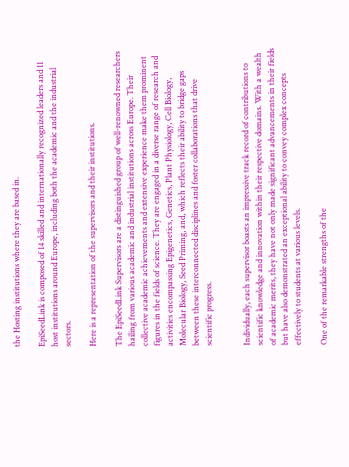the Hosting institutions where they are based in.

EpiSeedLink is composed of 14 skilled and internationally recognized leaders and 11 host institutions around Europe, including both the academic and the industrial sectors.

Here is a representation of the supervisors and their institutions.

The EpiSeedLink Supervisors are a distinguished group of well-renowned researchers hailing from various academic and industrial institutions across Europe. Their collective academic achievements and extensive experience make them prominent figures in the fields of science. They are engaged in a diverse range of research and activities encompassing Epigenetics, Genetics, Plant Physiology, Cell Biology, Molecular Biology, Seed Priming, and, which reflects their ability to bridge gaps between these interconnected disciplines and foster collaborations that drive scientific progress.


Individually, each supervisor boasts an impressive track record of contributions to scientific knowledge and innovation within their respective domains. With a wealth of academic merits, they have not only made significant advancements in their fields but have also demonstrated an exceptional ability to convey complex concepts effectively to students at various levels.

One of the remarkable strengths of the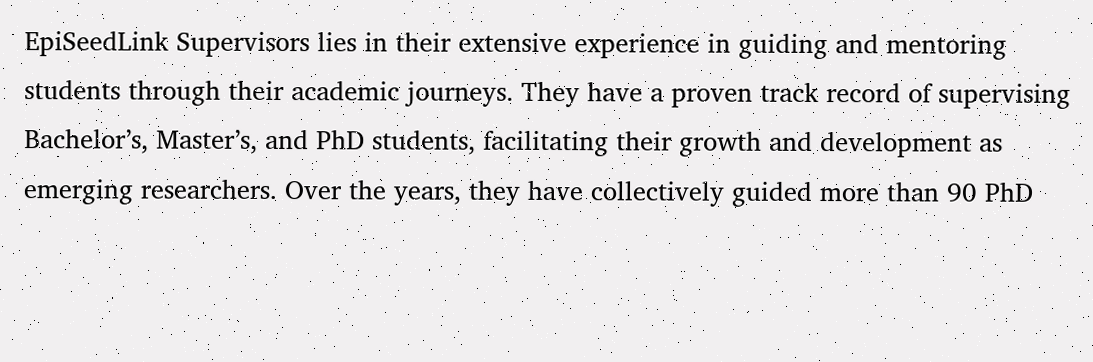EpiSeedLink Supervisors lies in their extensive experience in guiding and mentoring students through their academic journeys. They have a proven track record of supervising Bachelor’s, Master’s, and PhD students, facilitating their growth and development as emerging researchers. Over the years, they have collectively guided more than 90 PhD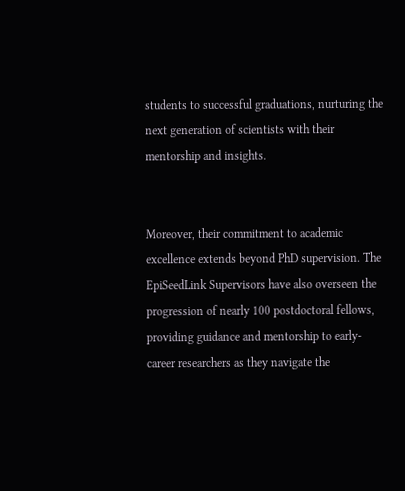students to successful graduations, nurturing the next generation of scientists with their mentorship and insights.


Moreover, their commitment to academic excellence extends beyond PhD supervision. The EpiSeedLink Supervisors have also overseen the progression of nearly 100 postdoctoral fellows, providing guidance and mentorship to early-career researchers as they navigate the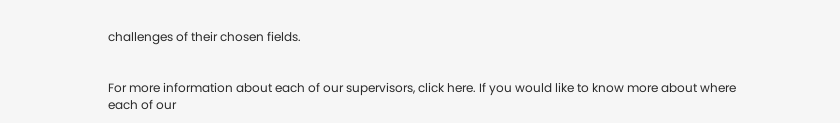challenges of their chosen fields.


For more information about each of our supervisors, click here. If you would like to know more about where each of our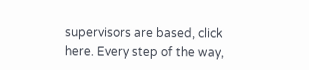supervisors are based, click here. Every step of the way,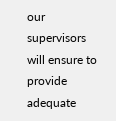our supervisors will ensure to provide adequate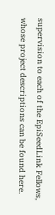supervision to each of the EpiSeedLink Fellows, whose project descriptions can be found here.